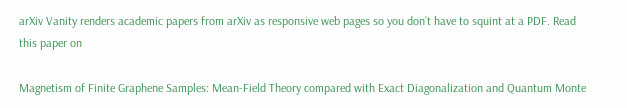arXiv Vanity renders academic papers from arXiv as responsive web pages so you don’t have to squint at a PDF. Read this paper on

Magnetism of Finite Graphene Samples: Mean-Field Theory compared with Exact Diagonalization and Quantum Monte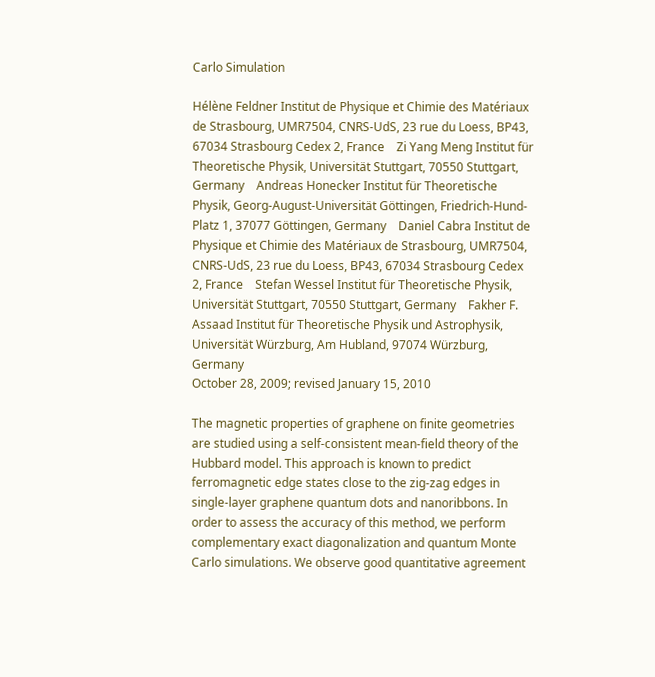Carlo Simulation

Hélène Feldner Institut de Physique et Chimie des Matériaux de Strasbourg, UMR7504, CNRS-UdS, 23 rue du Loess, BP43, 67034 Strasbourg Cedex 2, France    Zi Yang Meng Institut für Theoretische Physik, Universität Stuttgart, 70550 Stuttgart, Germany    Andreas Honecker Institut für Theoretische Physik, Georg-August-Universität Göttingen, Friedrich-Hund-Platz 1, 37077 Göttingen, Germany    Daniel Cabra Institut de Physique et Chimie des Matériaux de Strasbourg, UMR7504, CNRS-UdS, 23 rue du Loess, BP43, 67034 Strasbourg Cedex 2, France    Stefan Wessel Institut für Theoretische Physik, Universität Stuttgart, 70550 Stuttgart, Germany    Fakher F. Assaad Institut für Theoretische Physik und Astrophysik, Universität Würzburg, Am Hubland, 97074 Würzburg, Germany
October 28, 2009; revised January 15, 2010

The magnetic properties of graphene on finite geometries are studied using a self-consistent mean-field theory of the Hubbard model. This approach is known to predict ferromagnetic edge states close to the zig-zag edges in single-layer graphene quantum dots and nanoribbons. In order to assess the accuracy of this method, we perform complementary exact diagonalization and quantum Monte Carlo simulations. We observe good quantitative agreement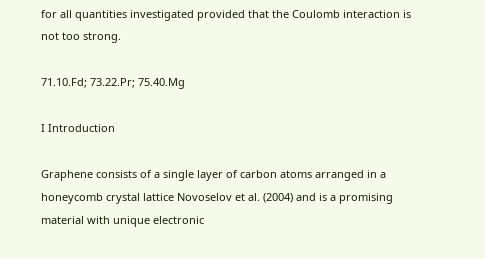for all quantities investigated provided that the Coulomb interaction is not too strong.

71.10.Fd; 73.22.Pr; 75.40.Mg

I Introduction

Graphene consists of a single layer of carbon atoms arranged in a honeycomb crystal lattice Novoselov et al. (2004) and is a promising material with unique electronic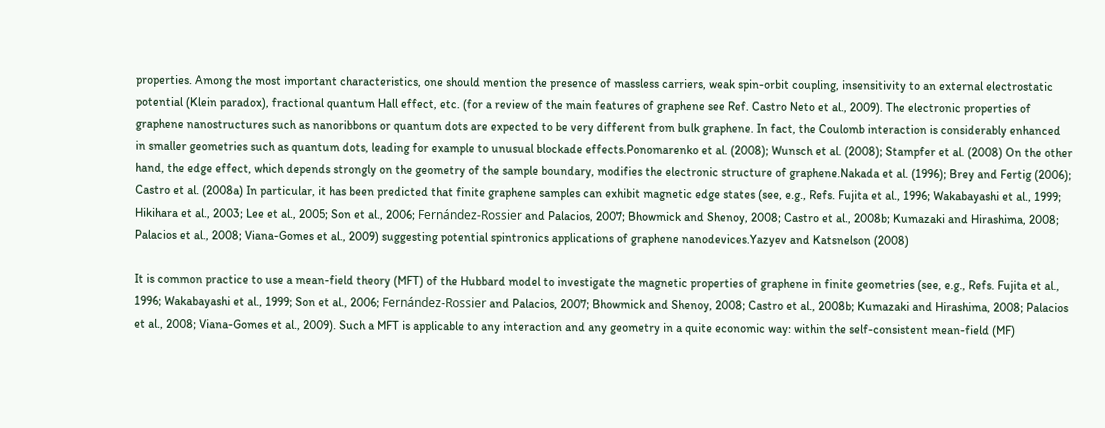properties. Among the most important characteristics, one should mention the presence of massless carriers, weak spin-orbit coupling, insensitivity to an external electrostatic potential (Klein paradox), fractional quantum Hall effect, etc. (for a review of the main features of graphene see Ref. Castro Neto et al., 2009). The electronic properties of graphene nanostructures such as nanoribbons or quantum dots are expected to be very different from bulk graphene. In fact, the Coulomb interaction is considerably enhanced in smaller geometries such as quantum dots, leading for example to unusual blockade effects.Ponomarenko et al. (2008); Wunsch et al. (2008); Stampfer et al. (2008) On the other hand, the edge effect, which depends strongly on the geometry of the sample boundary, modifies the electronic structure of graphene.Nakada et al. (1996); Brey and Fertig (2006); Castro et al. (2008a) In particular, it has been predicted that finite graphene samples can exhibit magnetic edge states (see, e.g., Refs. Fujita et al., 1996; Wakabayashi et al., 1999; Hikihara et al., 2003; Lee et al., 2005; Son et al., 2006; Fernández-Rossier and Palacios, 2007; Bhowmick and Shenoy, 2008; Castro et al., 2008b; Kumazaki and Hirashima, 2008; Palacios et al., 2008; Viana-Gomes et al., 2009) suggesting potential spintronics applications of graphene nanodevices.Yazyev and Katsnelson (2008)

It is common practice to use a mean-field theory (MFT) of the Hubbard model to investigate the magnetic properties of graphene in finite geometries (see, e.g., Refs. Fujita et al., 1996; Wakabayashi et al., 1999; Son et al., 2006; Fernández-Rossier and Palacios, 2007; Bhowmick and Shenoy, 2008; Castro et al., 2008b; Kumazaki and Hirashima, 2008; Palacios et al., 2008; Viana-Gomes et al., 2009). Such a MFT is applicable to any interaction and any geometry in a quite economic way: within the self-consistent mean-field (MF)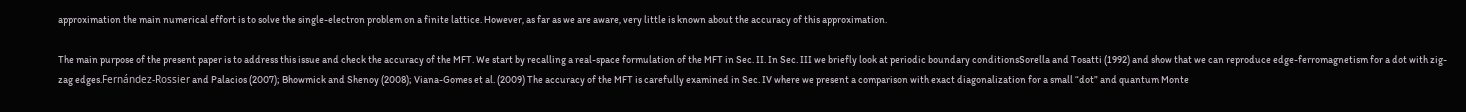approximation the main numerical effort is to solve the single-electron problem on a finite lattice. However, as far as we are aware, very little is known about the accuracy of this approximation.

The main purpose of the present paper is to address this issue and check the accuracy of the MFT. We start by recalling a real-space formulation of the MFT in Sec. II. In Sec. III we briefly look at periodic boundary conditionsSorella and Tosatti (1992) and show that we can reproduce edge-ferromagnetism for a dot with zig-zag edges.Fernández-Rossier and Palacios (2007); Bhowmick and Shenoy (2008); Viana-Gomes et al. (2009) The accuracy of the MFT is carefully examined in Sec. IV where we present a comparison with exact diagonalization for a small “dot” and quantum Monte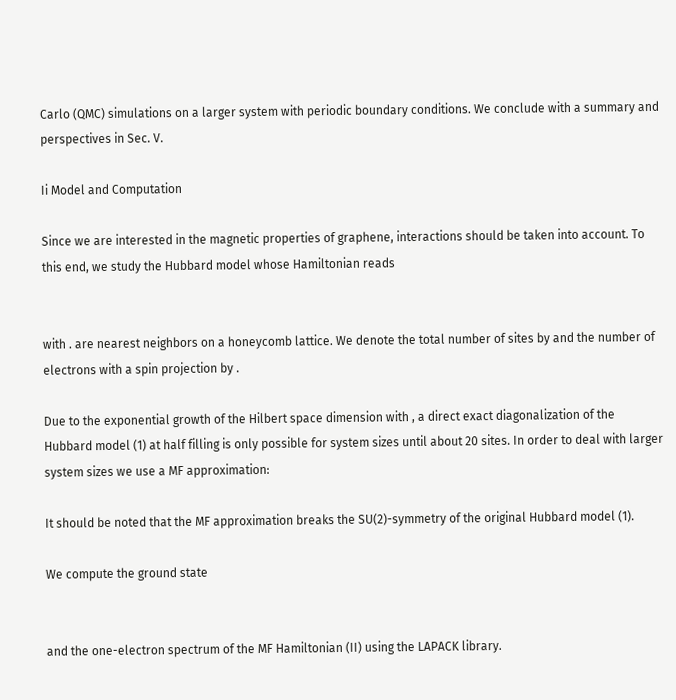Carlo (QMC) simulations on a larger system with periodic boundary conditions. We conclude with a summary and perspectives in Sec. V.

Ii Model and Computation

Since we are interested in the magnetic properties of graphene, interactions should be taken into account. To this end, we study the Hubbard model whose Hamiltonian reads


with . are nearest neighbors on a honeycomb lattice. We denote the total number of sites by and the number of electrons with a spin projection by .

Due to the exponential growth of the Hilbert space dimension with , a direct exact diagonalization of the Hubbard model (1) at half filling is only possible for system sizes until about 20 sites. In order to deal with larger system sizes we use a MF approximation:

It should be noted that the MF approximation breaks the SU(2)-symmetry of the original Hubbard model (1).

We compute the ground state


and the one-electron spectrum of the MF Hamiltonian (II) using the LAPACK library.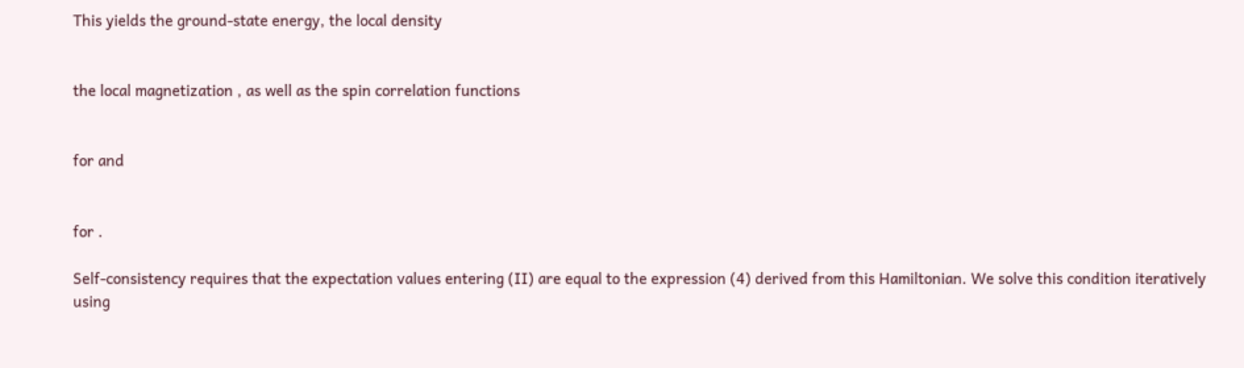This yields the ground-state energy, the local density


the local magnetization , as well as the spin correlation functions


for and


for .

Self-consistency requires that the expectation values entering (II) are equal to the expression (4) derived from this Hamiltonian. We solve this condition iteratively using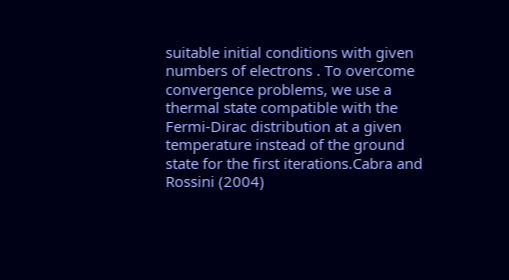suitable initial conditions with given numbers of electrons . To overcome convergence problems, we use a thermal state compatible with the Fermi-Dirac distribution at a given temperature instead of the ground state for the first iterations.Cabra and Rossini (2004)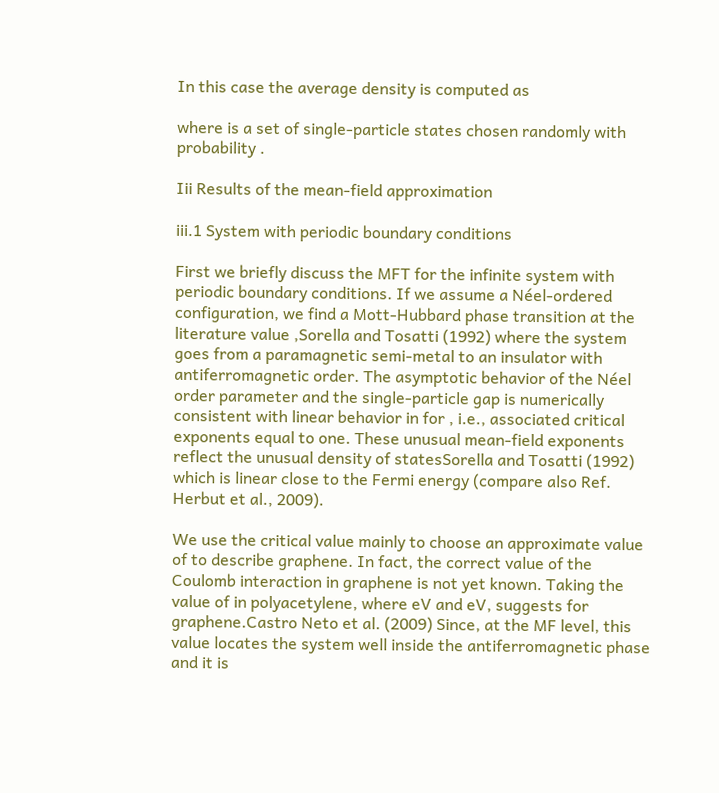In this case the average density is computed as

where is a set of single-particle states chosen randomly with probability .

Iii Results of the mean-field approximation

iii.1 System with periodic boundary conditions

First we briefly discuss the MFT for the infinite system with periodic boundary conditions. If we assume a Néel-ordered configuration, we find a Mott-Hubbard phase transition at the literature value ,Sorella and Tosatti (1992) where the system goes from a paramagnetic semi-metal to an insulator with antiferromagnetic order. The asymptotic behavior of the Néel order parameter and the single-particle gap is numerically consistent with linear behavior in for , i.e., associated critical exponents equal to one. These unusual mean-field exponents reflect the unusual density of statesSorella and Tosatti (1992) which is linear close to the Fermi energy (compare also Ref. Herbut et al., 2009).

We use the critical value mainly to choose an approximate value of to describe graphene. In fact, the correct value of the Coulomb interaction in graphene is not yet known. Taking the value of in polyacetylene, where eV and eV, suggests for graphene.Castro Neto et al. (2009) Since, at the MF level, this value locates the system well inside the antiferromagnetic phase and it is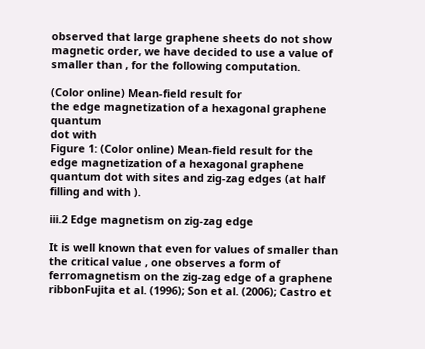observed that large graphene sheets do not show magnetic order, we have decided to use a value of smaller than , for the following computation.

(Color online) Mean-field result for
the edge magnetization of a hexagonal graphene quantum
dot with
Figure 1: (Color online) Mean-field result for the edge magnetization of a hexagonal graphene quantum dot with sites and zig-zag edges (at half filling and with ).

iii.2 Edge magnetism on zig-zag edge

It is well known that even for values of smaller than the critical value , one observes a form of ferromagnetism on the zig-zag edge of a graphene ribbonFujita et al. (1996); Son et al. (2006); Castro et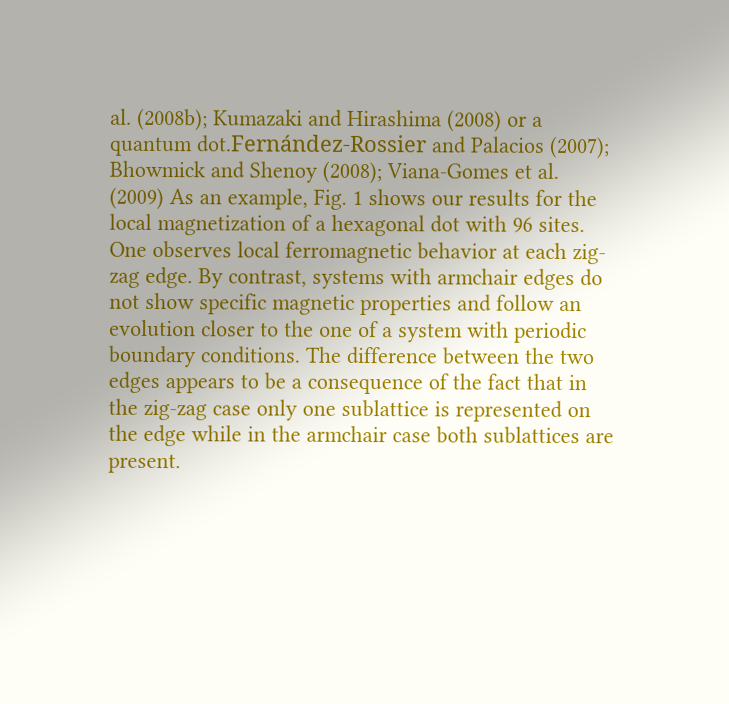al. (2008b); Kumazaki and Hirashima (2008) or a quantum dot.Fernández-Rossier and Palacios (2007); Bhowmick and Shenoy (2008); Viana-Gomes et al. (2009) As an example, Fig. 1 shows our results for the local magnetization of a hexagonal dot with 96 sites. One observes local ferromagnetic behavior at each zig-zag edge. By contrast, systems with armchair edges do not show specific magnetic properties and follow an evolution closer to the one of a system with periodic boundary conditions. The difference between the two edges appears to be a consequence of the fact that in the zig-zag case only one sublattice is represented on the edge while in the armchair case both sublattices are present.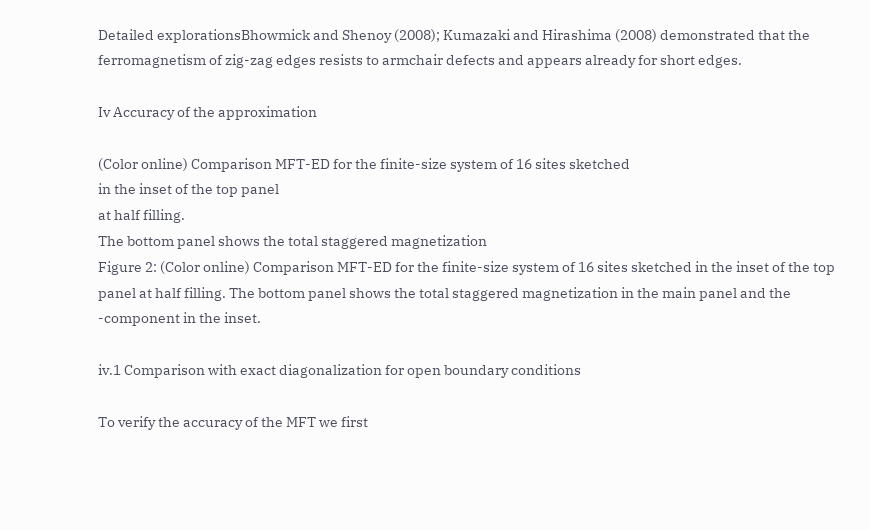Detailed explorationsBhowmick and Shenoy (2008); Kumazaki and Hirashima (2008) demonstrated that the ferromagnetism of zig-zag edges resists to armchair defects and appears already for short edges.

Iv Accuracy of the approximation

(Color online) Comparison MFT-ED for the finite-size system of 16 sites sketched
in the inset of the top panel
at half filling.
The bottom panel shows the total staggered magnetization
Figure 2: (Color online) Comparison MFT-ED for the finite-size system of 16 sites sketched in the inset of the top panel at half filling. The bottom panel shows the total staggered magnetization in the main panel and the -component in the inset.

iv.1 Comparison with exact diagonalization for open boundary conditions

To verify the accuracy of the MFT we first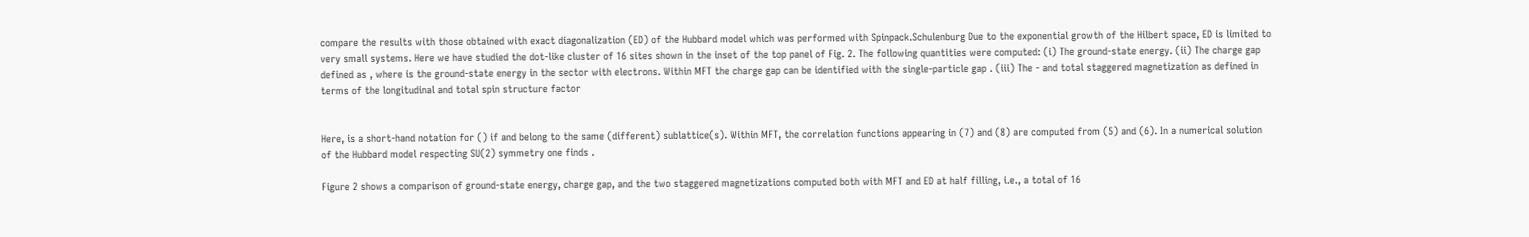compare the results with those obtained with exact diagonalization (ED) of the Hubbard model which was performed with Spinpack.Schulenburg Due to the exponential growth of the Hilbert space, ED is limited to very small systems. Here we have studied the dot-like cluster of 16 sites shown in the inset of the top panel of Fig. 2. The following quantities were computed: (i) The ground-state energy. (ii) The charge gap defined as , where is the ground-state energy in the sector with electrons. Within MFT the charge gap can be identified with the single-particle gap . (iii) The - and total staggered magnetization as defined in terms of the longitudinal and total spin structure factor


Here, is a short-hand notation for () if and belong to the same (different) sublattice(s). Within MFT, the correlation functions appearing in (7) and (8) are computed from (5) and (6). In a numerical solution of the Hubbard model respecting SU(2) symmetry one finds .

Figure 2 shows a comparison of ground-state energy, charge gap, and the two staggered magnetizations computed both with MFT and ED at half filling, i.e., a total of 16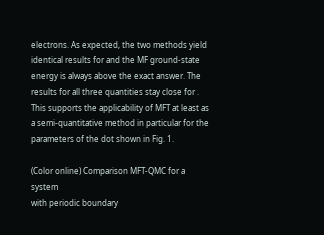electrons. As expected, the two methods yield identical results for and the MF ground-state energy is always above the exact answer. The results for all three quantities stay close for . This supports the applicability of MFT at least as a semi-quantitative method in particular for the parameters of the dot shown in Fig. 1.

(Color online) Comparison MFT-QMC for a system
with periodic boundary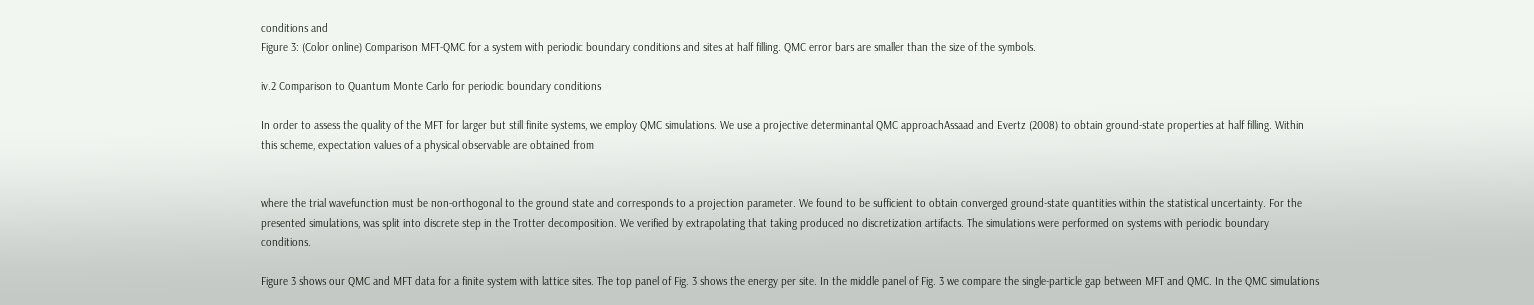conditions and
Figure 3: (Color online) Comparison MFT-QMC for a system with periodic boundary conditions and sites at half filling. QMC error bars are smaller than the size of the symbols.

iv.2 Comparison to Quantum Monte Carlo for periodic boundary conditions

In order to assess the quality of the MFT for larger but still finite systems, we employ QMC simulations. We use a projective determinantal QMC approachAssaad and Evertz (2008) to obtain ground-state properties at half filling. Within this scheme, expectation values of a physical observable are obtained from


where the trial wavefunction must be non-orthogonal to the ground state and corresponds to a projection parameter. We found to be sufficient to obtain converged ground-state quantities within the statistical uncertainty. For the presented simulations, was split into discrete step in the Trotter decomposition. We verified by extrapolating that taking produced no discretization artifacts. The simulations were performed on systems with periodic boundary conditions.

Figure 3 shows our QMC and MFT data for a finite system with lattice sites. The top panel of Fig. 3 shows the energy per site. In the middle panel of Fig. 3 we compare the single-particle gap between MFT and QMC. In the QMC simulations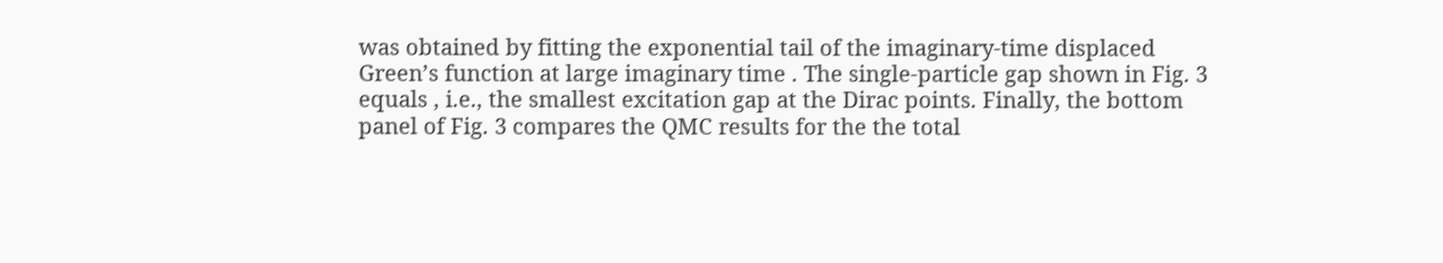was obtained by fitting the exponential tail of the imaginary-time displaced Green’s function at large imaginary time . The single-particle gap shown in Fig. 3 equals , i.e., the smallest excitation gap at the Dirac points. Finally, the bottom panel of Fig. 3 compares the QMC results for the the total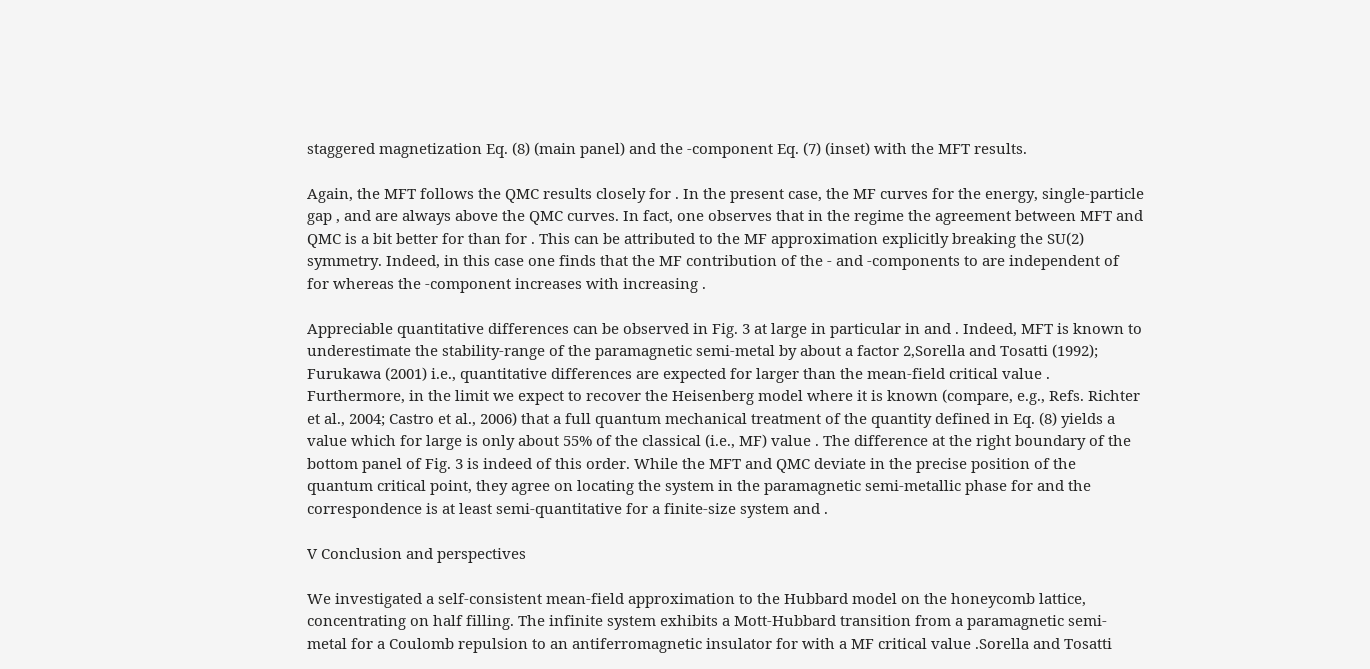staggered magnetization Eq. (8) (main panel) and the -component Eq. (7) (inset) with the MFT results.

Again, the MFT follows the QMC results closely for . In the present case, the MF curves for the energy, single-particle gap , and are always above the QMC curves. In fact, one observes that in the regime the agreement between MFT and QMC is a bit better for than for . This can be attributed to the MF approximation explicitly breaking the SU(2) symmetry. Indeed, in this case one finds that the MF contribution of the - and -components to are independent of for whereas the -component increases with increasing .

Appreciable quantitative differences can be observed in Fig. 3 at large in particular in and . Indeed, MFT is known to underestimate the stability-range of the paramagnetic semi-metal by about a factor 2,Sorella and Tosatti (1992); Furukawa (2001) i.e., quantitative differences are expected for larger than the mean-field critical value . Furthermore, in the limit we expect to recover the Heisenberg model where it is known (compare, e.g., Refs. Richter et al., 2004; Castro et al., 2006) that a full quantum mechanical treatment of the quantity defined in Eq. (8) yields a value which for large is only about 55% of the classical (i.e., MF) value . The difference at the right boundary of the bottom panel of Fig. 3 is indeed of this order. While the MFT and QMC deviate in the precise position of the quantum critical point, they agree on locating the system in the paramagnetic semi-metallic phase for and the correspondence is at least semi-quantitative for a finite-size system and .

V Conclusion and perspectives

We investigated a self-consistent mean-field approximation to the Hubbard model on the honeycomb lattice, concentrating on half filling. The infinite system exhibits a Mott-Hubbard transition from a paramagnetic semi-metal for a Coulomb repulsion to an antiferromagnetic insulator for with a MF critical value .Sorella and Tosatti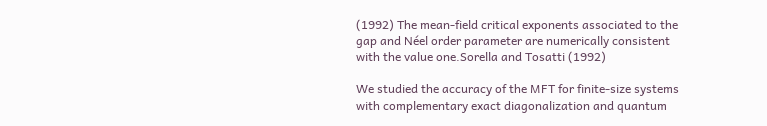(1992) The mean-field critical exponents associated to the gap and Néel order parameter are numerically consistent with the value one.Sorella and Tosatti (1992)

We studied the accuracy of the MFT for finite-size systems with complementary exact diagonalization and quantum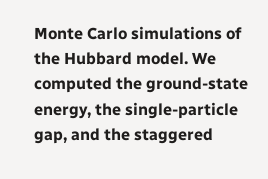Monte Carlo simulations of the Hubbard model. We computed the ground-state energy, the single-particle gap, and the staggered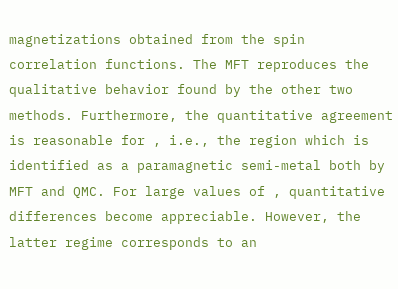magnetizations obtained from the spin correlation functions. The MFT reproduces the qualitative behavior found by the other two methods. Furthermore, the quantitative agreement is reasonable for , i.e., the region which is identified as a paramagnetic semi-metal both by MFT and QMC. For large values of , quantitative differences become appreciable. However, the latter regime corresponds to an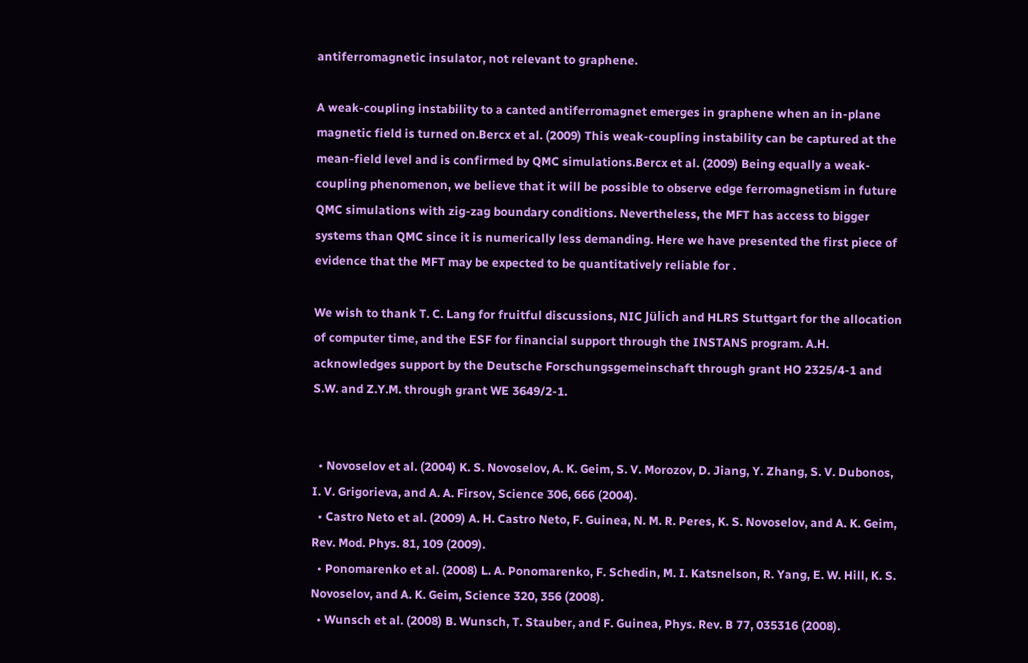antiferromagnetic insulator, not relevant to graphene.

A weak-coupling instability to a canted antiferromagnet emerges in graphene when an in-plane magnetic field is turned on.Bercx et al. (2009) This weak-coupling instability can be captured at the mean-field level and is confirmed by QMC simulations.Bercx et al. (2009) Being equally a weak-coupling phenomenon, we believe that it will be possible to observe edge ferromagnetism in future QMC simulations with zig-zag boundary conditions. Nevertheless, the MFT has access to bigger systems than QMC since it is numerically less demanding. Here we have presented the first piece of evidence that the MFT may be expected to be quantitatively reliable for .

We wish to thank T. C. Lang for fruitful discussions, NIC Jülich and HLRS Stuttgart for the allocation of computer time, and the ESF for financial support through the INSTANS program. A.H. acknowledges support by the Deutsche Forschungsgemeinschaft through grant HO 2325/4-1 and S.W. and Z.Y.M. through grant WE 3649/2-1.


  • Novoselov et al. (2004) K. S. Novoselov, A. K. Geim, S. V. Morozov, D. Jiang, Y. Zhang, S. V. Dubonos, I. V. Grigorieva, and A. A. Firsov, Science 306, 666 (2004).
  • Castro Neto et al. (2009) A. H. Castro Neto, F. Guinea, N. M. R. Peres, K. S. Novoselov, and A. K. Geim, Rev. Mod. Phys. 81, 109 (2009).
  • Ponomarenko et al. (2008) L. A. Ponomarenko, F. Schedin, M. I. Katsnelson, R. Yang, E. W. Hill, K. S. Novoselov, and A. K. Geim, Science 320, 356 (2008).
  • Wunsch et al. (2008) B. Wunsch, T. Stauber, and F. Guinea, Phys. Rev. B 77, 035316 (2008).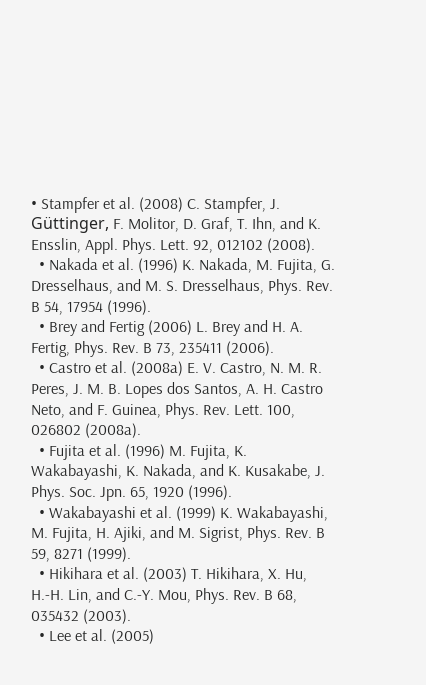• Stampfer et al. (2008) C. Stampfer, J. Güttinger, F. Molitor, D. Graf, T. Ihn, and K. Ensslin, Appl. Phys. Lett. 92, 012102 (2008).
  • Nakada et al. (1996) K. Nakada, M. Fujita, G. Dresselhaus, and M. S. Dresselhaus, Phys. Rev. B 54, 17954 (1996).
  • Brey and Fertig (2006) L. Brey and H. A. Fertig, Phys. Rev. B 73, 235411 (2006).
  • Castro et al. (2008a) E. V. Castro, N. M. R. Peres, J. M. B. Lopes dos Santos, A. H. Castro Neto, and F. Guinea, Phys. Rev. Lett. 100, 026802 (2008a).
  • Fujita et al. (1996) M. Fujita, K. Wakabayashi, K. Nakada, and K. Kusakabe, J. Phys. Soc. Jpn. 65, 1920 (1996).
  • Wakabayashi et al. (1999) K. Wakabayashi, M. Fujita, H. Ajiki, and M. Sigrist, Phys. Rev. B 59, 8271 (1999).
  • Hikihara et al. (2003) T. Hikihara, X. Hu, H.-H. Lin, and C.-Y. Mou, Phys. Rev. B 68, 035432 (2003).
  • Lee et al. (2005)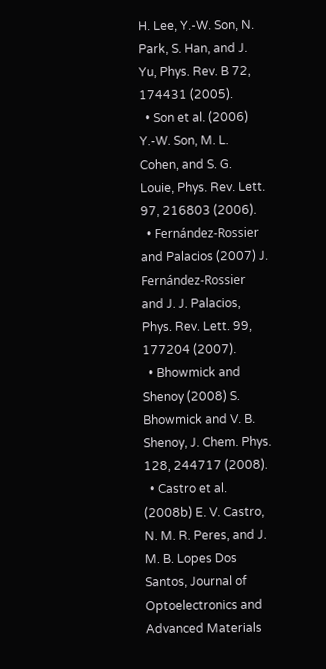H. Lee, Y.-W. Son, N. Park, S. Han, and J. Yu, Phys. Rev. B 72, 174431 (2005).
  • Son et al. (2006) Y.-W. Son, M. L. Cohen, and S. G. Louie, Phys. Rev. Lett. 97, 216803 (2006).
  • Fernández-Rossier and Palacios (2007) J. Fernández-Rossier and J. J. Palacios, Phys. Rev. Lett. 99, 177204 (2007).
  • Bhowmick and Shenoy (2008) S. Bhowmick and V. B. Shenoy, J. Chem. Phys. 128, 244717 (2008).
  • Castro et al. (2008b) E. V. Castro, N. M. R. Peres, and J. M. B. Lopes Dos Santos, Journal of Optoelectronics and Advanced Materials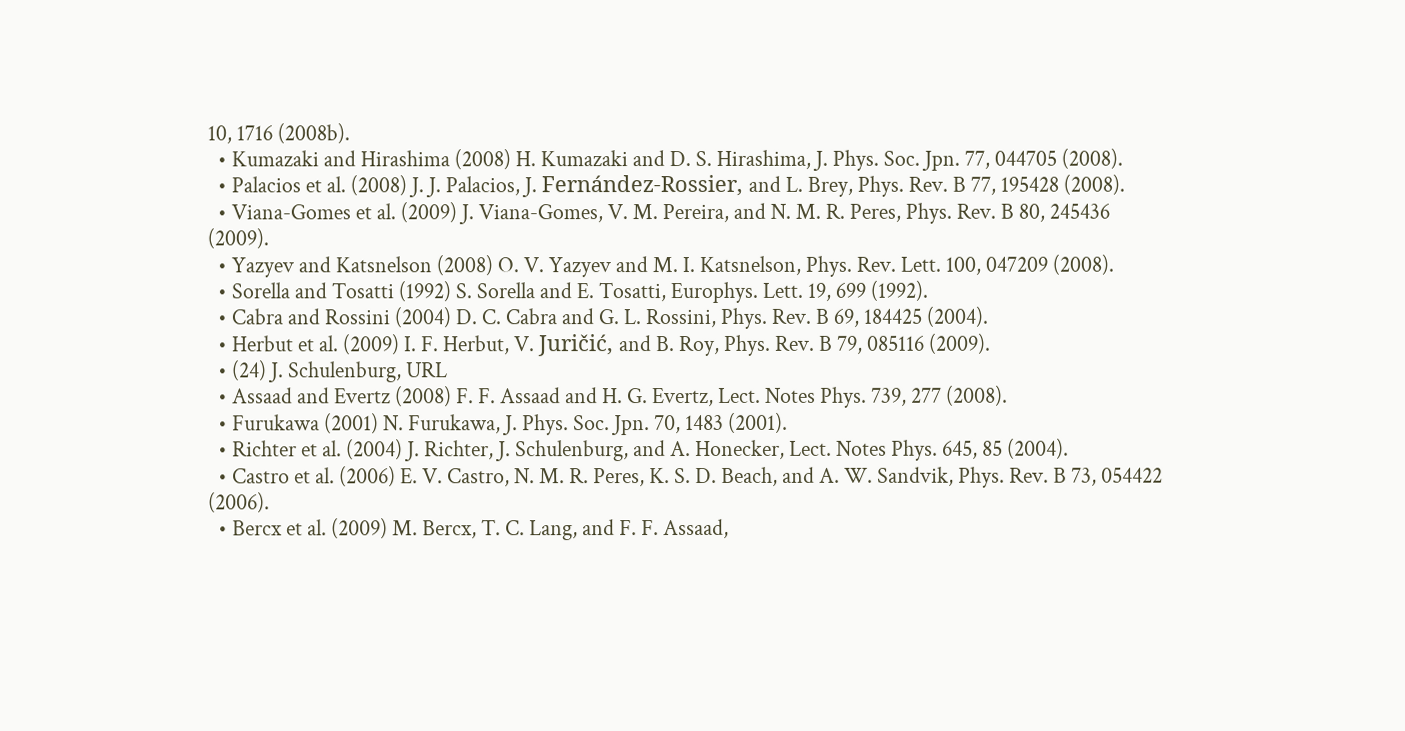10, 1716 (2008b).
  • Kumazaki and Hirashima (2008) H. Kumazaki and D. S. Hirashima, J. Phys. Soc. Jpn. 77, 044705 (2008).
  • Palacios et al. (2008) J. J. Palacios, J. Fernández-Rossier, and L. Brey, Phys. Rev. B 77, 195428 (2008).
  • Viana-Gomes et al. (2009) J. Viana-Gomes, V. M. Pereira, and N. M. R. Peres, Phys. Rev. B 80, 245436 (2009).
  • Yazyev and Katsnelson (2008) O. V. Yazyev and M. I. Katsnelson, Phys. Rev. Lett. 100, 047209 (2008).
  • Sorella and Tosatti (1992) S. Sorella and E. Tosatti, Europhys. Lett. 19, 699 (1992).
  • Cabra and Rossini (2004) D. C. Cabra and G. L. Rossini, Phys. Rev. B 69, 184425 (2004).
  • Herbut et al. (2009) I. F. Herbut, V. Juričić, and B. Roy, Phys. Rev. B 79, 085116 (2009).
  • (24) J. Schulenburg, URL
  • Assaad and Evertz (2008) F. F. Assaad and H. G. Evertz, Lect. Notes Phys. 739, 277 (2008).
  • Furukawa (2001) N. Furukawa, J. Phys. Soc. Jpn. 70, 1483 (2001).
  • Richter et al. (2004) J. Richter, J. Schulenburg, and A. Honecker, Lect. Notes Phys. 645, 85 (2004).
  • Castro et al. (2006) E. V. Castro, N. M. R. Peres, K. S. D. Beach, and A. W. Sandvik, Phys. Rev. B 73, 054422 (2006).
  • Bercx et al. (2009) M. Bercx, T. C. Lang, and F. F. Assaad,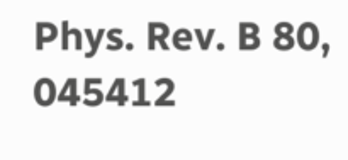Phys. Rev. B 80, 045412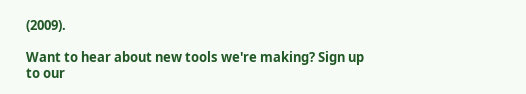(2009).

Want to hear about new tools we're making? Sign up to our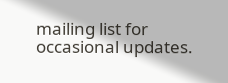mailing list for occasional updates.